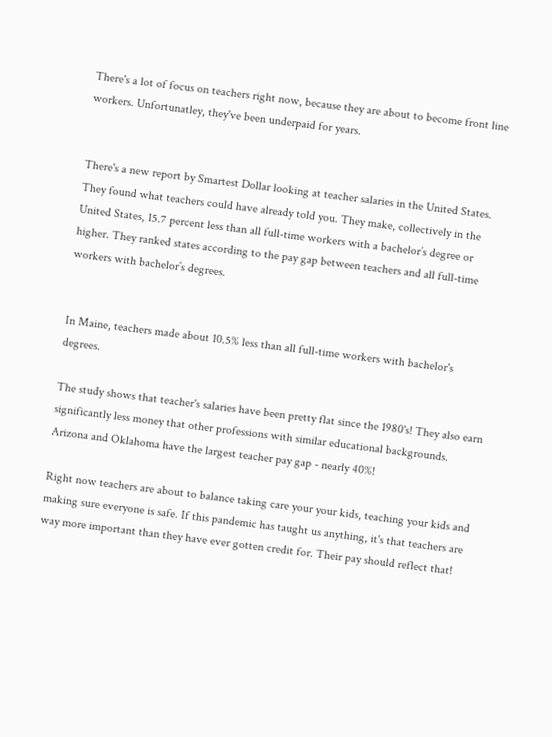There's a lot of focus on teachers right now, because they are about to become front line workers. Unfortunatley, they've been underpaid for years.


There's a new report by Smartest Dollar looking at teacher salaries in the United States. They found what teachers could have already told you. They make, collectively in the United States, 15.7 percent less than all full-time workers with a bachelor’s degree or higher. They ranked states according to the pay gap between teachers and all full-time workers with bachelor’s degrees.


In Maine, teachers made about 10.5% less than all full-time workers with bachelor's degrees.

The study shows that teacher's salaries have been pretty flat since the 1980's! They also earn significantly less money that other professions with similar educational backgrounds. Arizona and Oklahoma have the largest teacher pay gap - nearly 40%!

Right now teachers are about to balance taking care your your kids, teaching your kids and making sure everyone is safe. If this pandemic has taught us anything, it's that teachers are way more important than they have ever gotten credit for. Their pay should reflect that!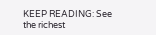KEEP READING: See the richest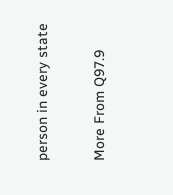person in every state

More From Q97.9